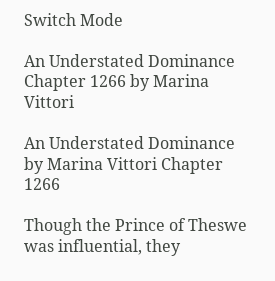Switch Mode

An Understated Dominance Chapter 1266 by Marina Vittori

An Understated Dominance by Marina Vittori Chapter 1266

Though the Prince of Theswe was influential, they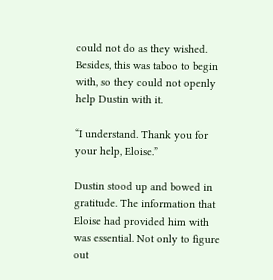could not do as they wished. Besides, this was taboo to begin with, so they could not openly help Dustin with it.

“I understand. Thank you for your help, Eloise.”

Dustin stood up and bowed in gratitude. The information that Eloise had provided him with was essential. Not only to figure out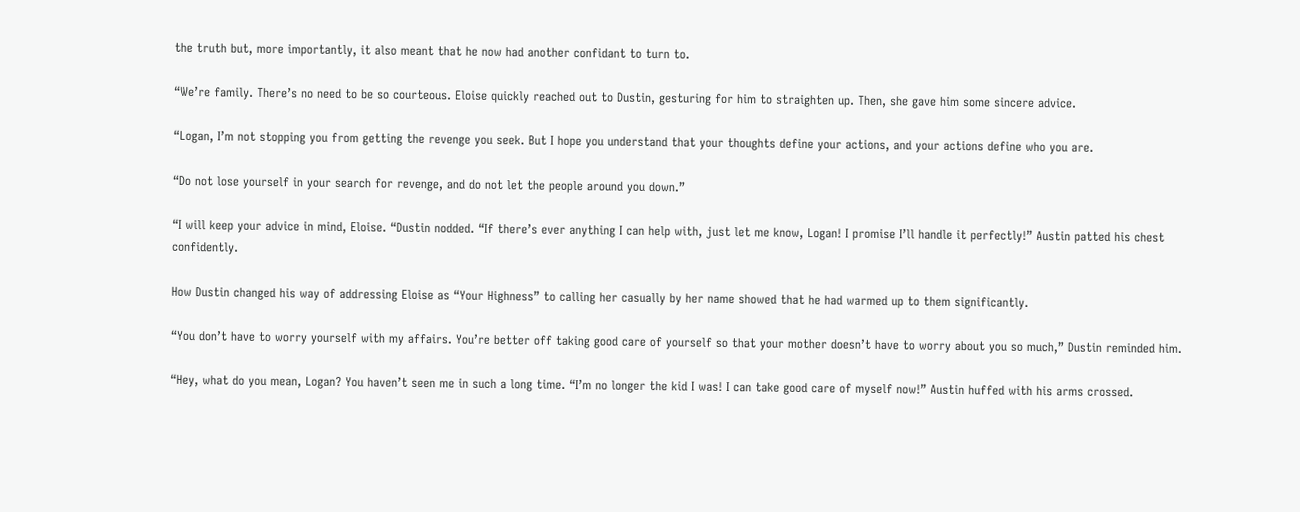the truth but, more importantly, it also meant that he now had another confidant to turn to.

“We’re family. There’s no need to be so courteous. Eloise quickly reached out to Dustin, gesturing for him to straighten up. Then, she gave him some sincere advice.

“Logan, I’m not stopping you from getting the revenge you seek. But I hope you understand that your thoughts define your actions, and your actions define who you are.

“Do not lose yourself in your search for revenge, and do not let the people around you down.”

“I will keep your advice in mind, Eloise. “Dustin nodded. “If there’s ever anything I can help with, just let me know, Logan! I promise I’ll handle it perfectly!” Austin patted his chest confidently.

How Dustin changed his way of addressing Eloise as “Your Highness” to calling her casually by her name showed that he had warmed up to them significantly.

“You don’t have to worry yourself with my affairs. You’re better off taking good care of yourself so that your mother doesn’t have to worry about you so much,” Dustin reminded him.

“Hey, what do you mean, Logan? You haven’t seen me in such a long time. “I’m no longer the kid I was! I can take good care of myself now!” Austin huffed with his arms crossed.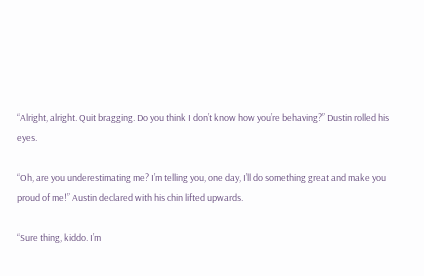“Alright, alright. Quit bragging. Do you think I don’t know how you’re behaving?” Dustin rolled his eyes.

“Oh, are you underestimating me? I’m telling you, one day, I’ll do something great and make you proud of me!” Austin declared with his chin lifted upwards.

“Sure thing, kiddo. I’m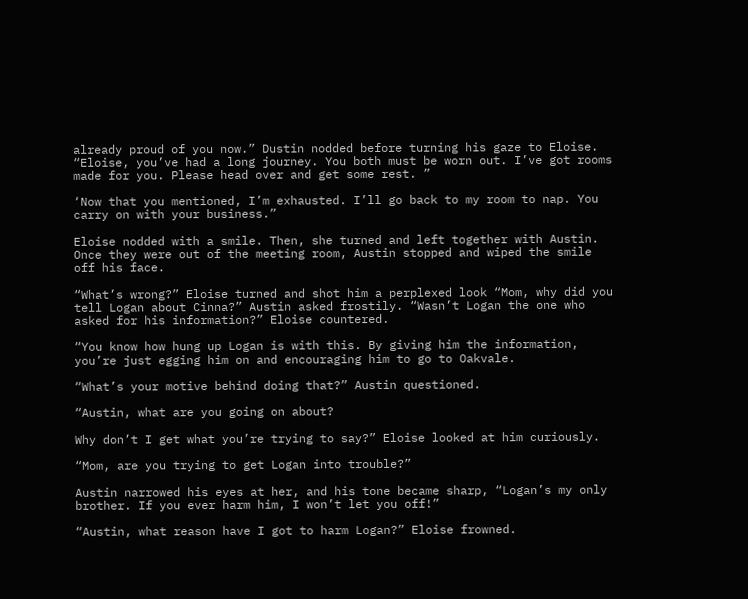already proud of you now.” Dustin nodded before turning his gaze to Eloise. “Eloise, you’ve had a long journey. You both must be worn out. I’ve got rooms made for you. Please head over and get some rest. ”

‘Now that you mentioned, I’m exhausted. I’ll go back to my room to nap. You carry on with your business.”

Eloise nodded with a smile. Then, she turned and left together with Austin. Once they were out of the meeting room, Austin stopped and wiped the smile off his face.

“What’s wrong?” Eloise turned and shot him a perplexed look “Mom, why did you tell Logan about Cinna?” Austin asked frostily. “Wasn’t Logan the one who asked for his information?” Eloise countered.

“You know how hung up Logan is with this. By giving him the information, you’re just egging him on and encouraging him to go to Oakvale.

“What’s your motive behind doing that?” Austin questioned.

“Austin, what are you going on about?

Why don’t I get what you’re trying to say?” Eloise looked at him curiously.

“Mom, are you trying to get Logan into trouble?”

Austin narrowed his eyes at her, and his tone became sharp, “Logan’s my only brother. If you ever harm him, I won’t let you off!”

“Austin, what reason have I got to harm Logan?” Eloise frowned.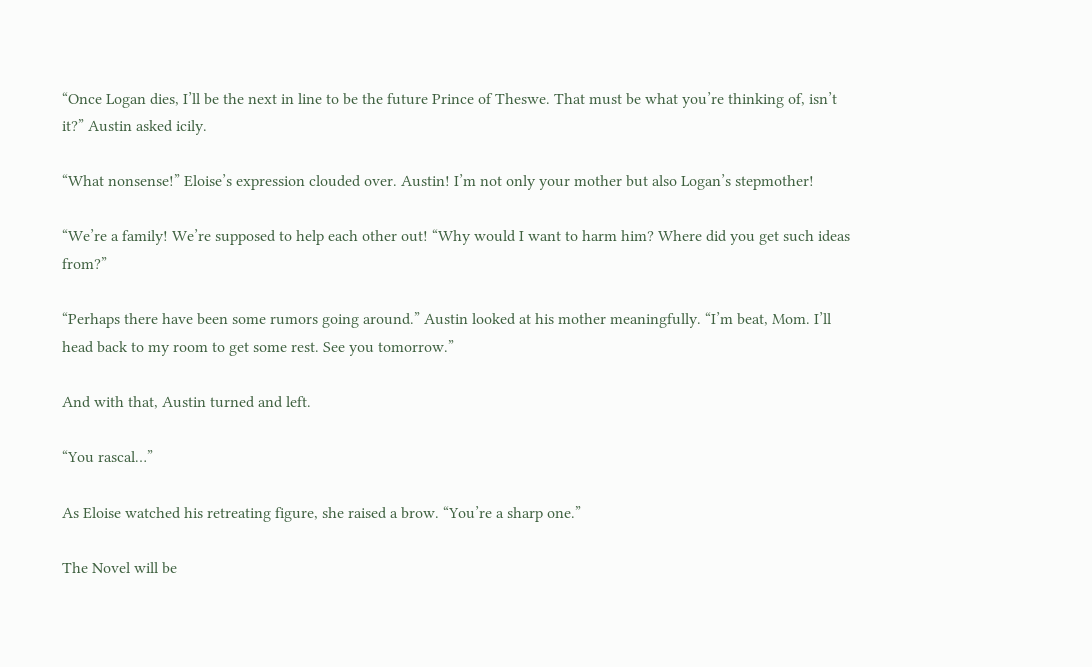“Once Logan dies, I’ll be the next in line to be the future Prince of Theswe. That must be what you’re thinking of, isn’t it?” Austin asked icily.

“What nonsense!” Eloise’s expression clouded over. Austin! I’m not only your mother but also Logan’s stepmother!

“We’re a family! We’re supposed to help each other out! “Why would I want to harm him? Where did you get such ideas from?”

“Perhaps there have been some rumors going around.” Austin looked at his mother meaningfully. “I’m beat, Mom. I’ll head back to my room to get some rest. See you tomorrow.”

And with that, Austin turned and left.

“You rascal…”

As Eloise watched his retreating figure, she raised a brow. “You’re a sharp one.”

The Novel will be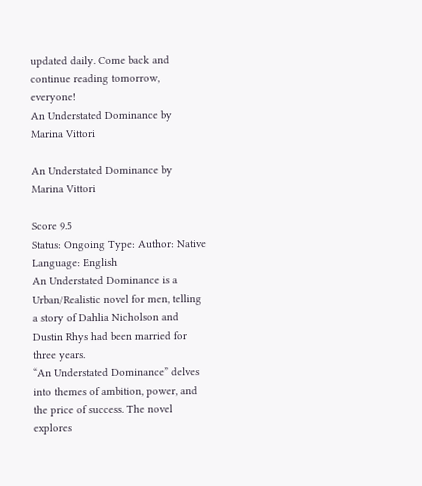updated daily. Come back and continue reading tomorrow, everyone!
An Understated Dominance by Marina Vittori

An Understated Dominance by Marina Vittori

Score 9.5
Status: Ongoing Type: Author: Native Language: English
An Understated Dominance is a Urban/Realistic novel for men, telling a story of Dahlia Nicholson and Dustin Rhys had been married for three years.
“An Understated Dominance” delves into themes of ambition, power, and the price of success. The novel explores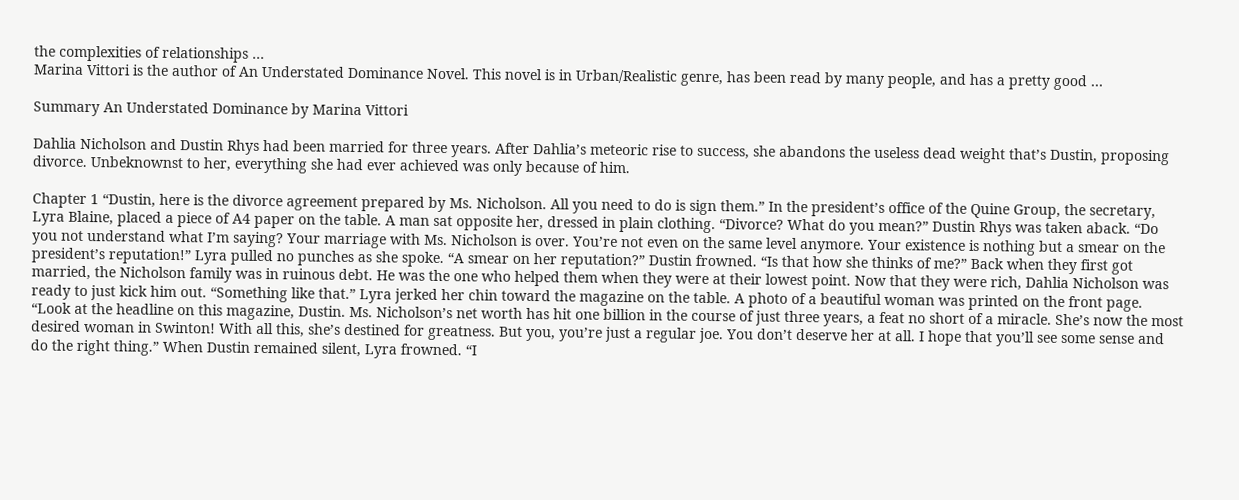the complexities of relationships …
Marina Vittori is the author of An Understated Dominance Novel. This novel is in Urban/Realistic genre, has been read by many people, and has a pretty good …

Summary An Understated Dominance by Marina Vittori

Dahlia Nicholson and Dustin Rhys had been married for three years. After Dahlia’s meteoric rise to success, she abandons the useless dead weight that’s Dustin, proposing divorce. Unbeknownst to her, everything she had ever achieved was only because of him.

Chapter 1 “Dustin, here is the divorce agreement prepared by Ms. Nicholson. All you need to do is sign them.” In the president’s office of the Quine Group, the secretary, Lyra Blaine, placed a piece of A4 paper on the table. A man sat opposite her, dressed in plain clothing. “Divorce? What do you mean?” Dustin Rhys was taken aback. “Do you not understand what I’m saying? Your marriage with Ms. Nicholson is over. You’re not even on the same level anymore. Your existence is nothing but a smear on the president’s reputation!” Lyra pulled no punches as she spoke. “A smear on her reputation?” Dustin frowned. “Is that how she thinks of me?” Back when they first got married, the Nicholson family was in ruinous debt. He was the one who helped them when they were at their lowest point. Now that they were rich, Dahlia Nicholson was ready to just kick him out. “Something like that.” Lyra jerked her chin toward the magazine on the table. A photo of a beautiful woman was printed on the front page. “Look at the headline on this magazine, Dustin. Ms. Nicholson’s net worth has hit one billion in the course of just three years, a feat no short of a miracle. She’s now the most desired woman in Swinton! With all this, she’s destined for greatness. But you, you’re just a regular joe. You don’t deserve her at all. I hope that you’ll see some sense and do the right thing.” When Dustin remained silent, Lyra frowned. “I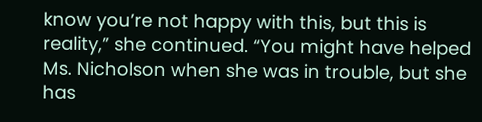know you’re not happy with this, but this is reality,” she continued. “You might have helped Ms. Nicholson when she was in trouble, but she has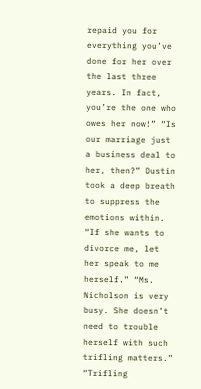repaid you for everything you’ve done for her over the last three years. In fact, you’re the one who owes her now!” “Is our marriage just a business deal to her, then?” Dustin took a deep breath to suppress the emotions within. “If she wants to divorce me, let her speak to me herself.” “Ms. Nicholson is very busy. She doesn’t need to trouble herself with such trifling matters.” “Trifling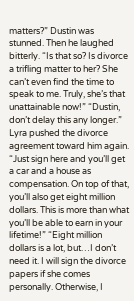matters?” Dustin was stunned. Then he laughed bitterly. “Is that so? Is divorce a trifling matter to her? She can’t even find the time to speak to me. Truly, she’s that unattainable now!” “Dustin, don’t delay this any longer.” Lyra pushed the divorce agreement toward him again. “Just sign here and you’ll get a car and a house as compensation. On top of that, you’ll also get eight million dollars. This is more than what you’ll be able to earn in your lifetime!” “Eight million dollars is a lot, but…I don’t need it. I will sign the divorce papers if she comes personally. Otherwise, I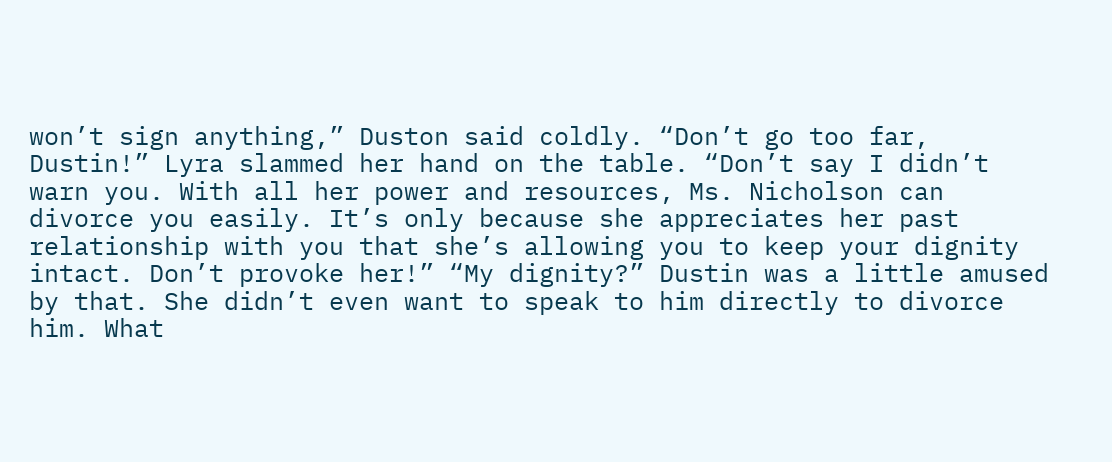won’t sign anything,” Duston said coldly. “Don’t go too far, Dustin!” Lyra slammed her hand on the table. “Don’t say I didn’t warn you. With all her power and resources, Ms. Nicholson can divorce you easily. It’s only because she appreciates her past relationship with you that she’s allowing you to keep your dignity intact. Don’t provoke her!” “My dignity?” Dustin was a little amused by that. She didn’t even want to speak to him directly to divorce him. What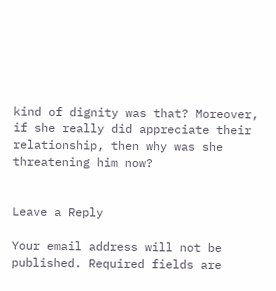kind of dignity was that? Moreover, if she really did appreciate their relationship, then why was she threatening him now?


Leave a Reply

Your email address will not be published. Required fields are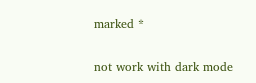marked *


not work with dark mode